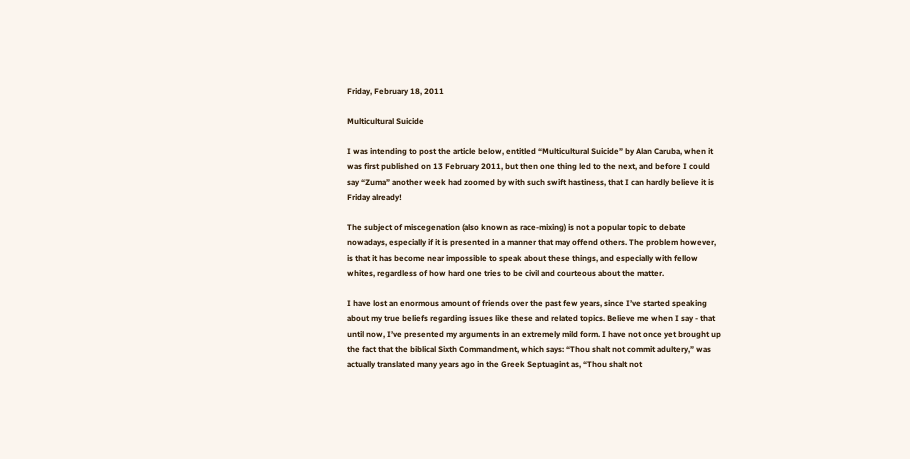Friday, February 18, 2011

Multicultural Suicide

I was intending to post the article below, entitled “Multicultural Suicide” by Alan Caruba, when it was first published on 13 February 2011, but then one thing led to the next, and before I could say “Zuma” another week had zoomed by with such swift hastiness, that I can hardly believe it is Friday already!

The subject of miscegenation (also known as race-mixing) is not a popular topic to debate nowadays, especially if it is presented in a manner that may offend others. The problem however, is that it has become near impossible to speak about these things, and especially with fellow whites, regardless of how hard one tries to be civil and courteous about the matter.

I have lost an enormous amount of friends over the past few years, since I’ve started speaking about my true beliefs regarding issues like these and related topics. Believe me when I say - that until now, I’ve presented my arguments in an extremely mild form. I have not once yet brought up the fact that the biblical Sixth Commandment, which says: “Thou shalt not commit adultery,” was actually translated many years ago in the Greek Septuagint as, “Thou shalt not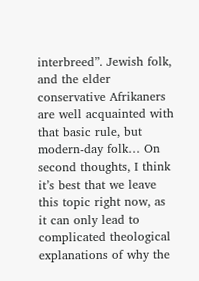interbreed”. Jewish folk, and the elder conservative Afrikaners are well acquainted with that basic rule, but modern-day folk… On second thoughts, I think it’s best that we leave this topic right now, as it can only lead to complicated theological explanations of why the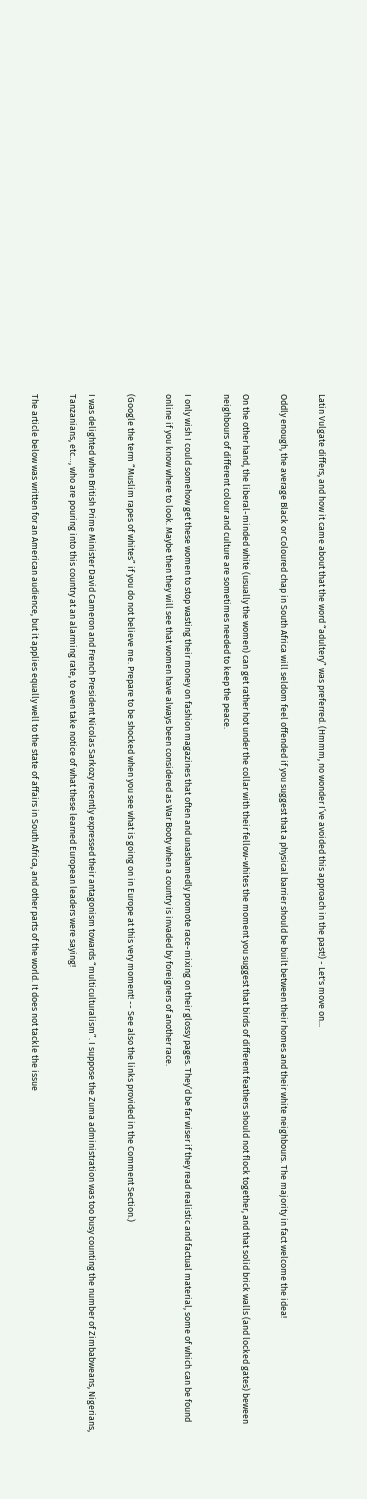Latin Vulgate differs, and how it came about that the word “adultery” was preferred. (Hmmm, no wonder I’ve avoided this approach in the past!) - Let's move on...

Oddly enough, the average Black or Coloured chap in South Africa will seldom feel offended if you suggest that a physical barrier should be built between their homes and their white neighbours. The majority in fact welcome the idea!

On the other hand, the liberal-minded white (usually the women) can get rather hot under the collar with their fellow-whites the moment you suggest that birds of different feathers should not flock together, and that solid brick walls (and locked gates) beween neighbours of different colour and culture are sometimes needed to keep the peace.

I only wish I could somehow get these women to stop wasting their money on fashion magazines that often and unashamedly promote race-mixing on their glossy pages. They’d be far wiser if they read realistic and factual material, some of which can be found online if you know where to look. Maybe then they will see that women have always been considered as War Booty when a country is invaded by foreigners of another race.

(Google the term “Muslim rapes of whites” if you do not believe me. Prepare to be shocked when you see what is going on in Europe at this very moment! -- See also the links provided in the Comment Section.)

I was delighted when British Prime Minister David Cameron and French President Nicolas Sarkozy recently expressed their antagonism towards “multiculturalism”. I suppose the Zuma administration was too busy counting the number of Zimbabweans, Nigerians, Tanzanians, etc…, who are pouring into this country at an alarming rate, to even take notice of what these learned European leaders were saying!

The article below was written for an American audience, but it applies equally well to the state of affairs in South Africa, and other parts of the world. It does not tackle the issue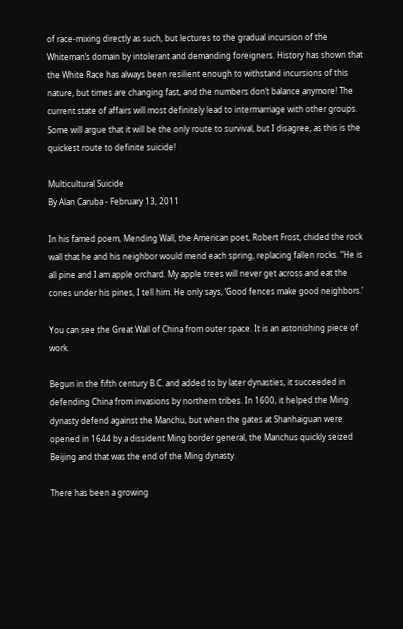of race-mixing directly as such, but lectures to the gradual incursion of the Whiteman’s domain by intolerant and demanding foreigners. History has shown that the White Race has always been resilient enough to withstand incursions of this nature, but times are changing fast, and the numbers don’t balance anymore! The current state of affairs will most definitely lead to intermarriage with other groups. Some will argue that it will be the only route to survival, but I disagree, as this is the quickest route to definite suicide!

Multicultural Suicide
By Alan Caruba - February 13, 2011

In his famed poem, Mending Wall, the American poet, Robert Frost, chided the rock wall that he and his neighbor would mend each spring, replacing fallen rocks. “He is all pine and I am apple orchard. My apple trees will never get across and eat the cones under his pines, I tell him. He only says, ‘Good fences make good neighbors.’

You can see the Great Wall of China from outer space. It is an astonishing piece of work.

Begun in the fifth century B.C. and added to by later dynasties, it succeeded in defending China from invasions by northern tribes. In 1600, it helped the Ming dynasty defend against the Manchu, but when the gates at Shanhaiguan were opened in 1644 by a dissident Ming border general, the Manchus quickly seized Beijing and that was the end of the Ming dynasty.

There has been a growing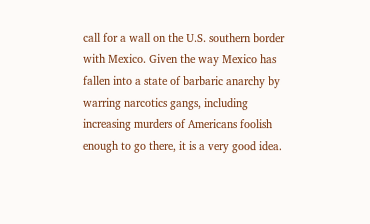call for a wall on the U.S. southern border with Mexico. Given the way Mexico has fallen into a state of barbaric anarchy by warring narcotics gangs, including increasing murders of Americans foolish enough to go there, it is a very good idea.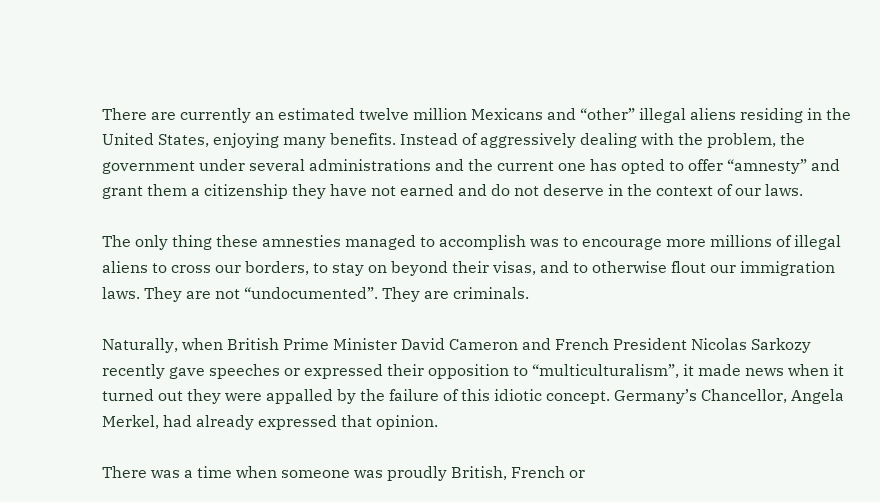There are currently an estimated twelve million Mexicans and “other” illegal aliens residing in the United States, enjoying many benefits. Instead of aggressively dealing with the problem, the government under several administrations and the current one has opted to offer “amnesty” and grant them a citizenship they have not earned and do not deserve in the context of our laws.

The only thing these amnesties managed to accomplish was to encourage more millions of illegal aliens to cross our borders, to stay on beyond their visas, and to otherwise flout our immigration laws. They are not “undocumented”. They are criminals.

Naturally, when British Prime Minister David Cameron and French President Nicolas Sarkozy recently gave speeches or expressed their opposition to “multiculturalism”, it made news when it turned out they were appalled by the failure of this idiotic concept. Germany’s Chancellor, Angela Merkel, had already expressed that opinion.

There was a time when someone was proudly British, French or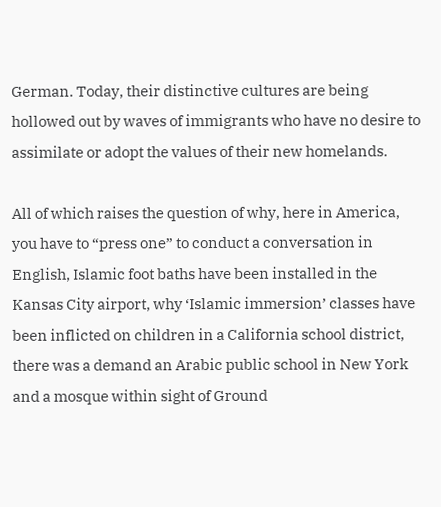German. Today, their distinctive cultures are being hollowed out by waves of immigrants who have no desire to assimilate or adopt the values of their new homelands.

All of which raises the question of why, here in America, you have to “press one” to conduct a conversation in English, Islamic foot baths have been installed in the Kansas City airport, why ‘Islamic immersion’ classes have been inflicted on children in a California school district, there was a demand an Arabic public school in New York and a mosque within sight of Ground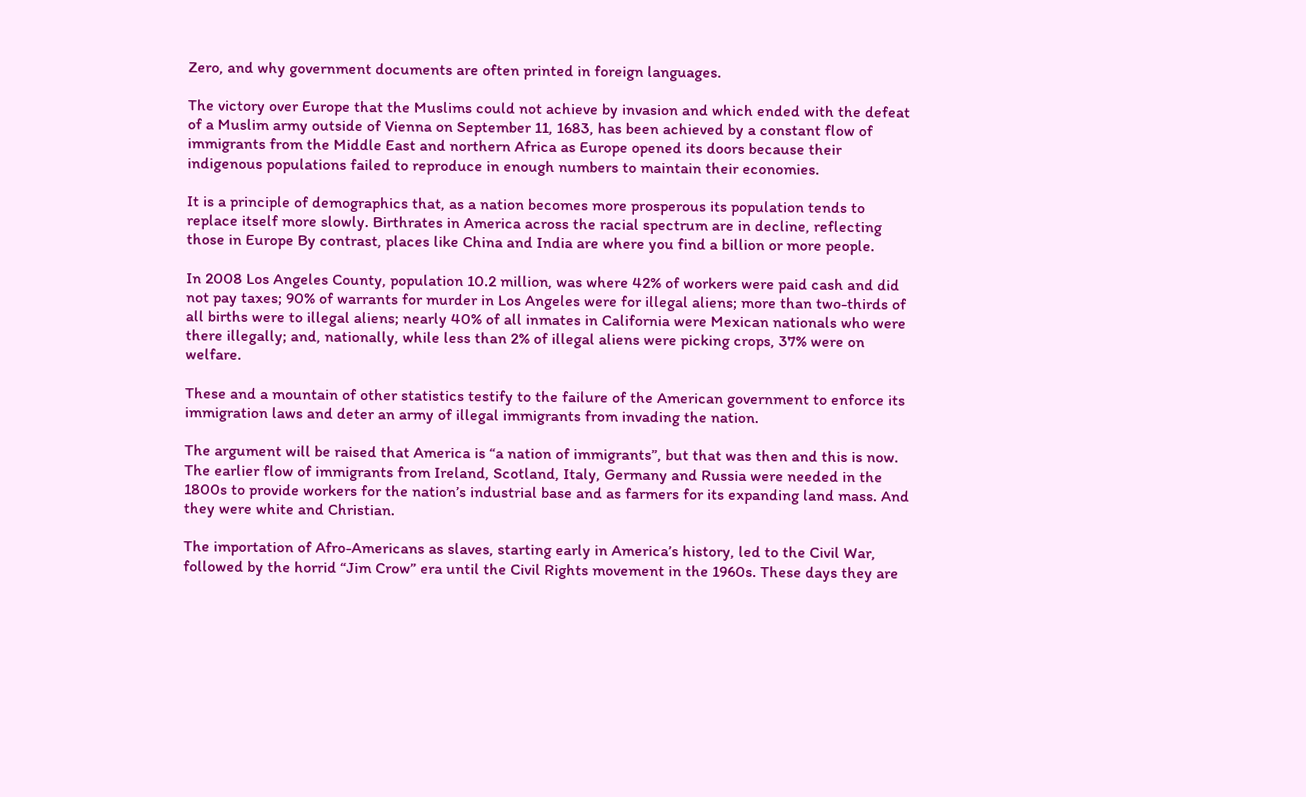Zero, and why government documents are often printed in foreign languages.

The victory over Europe that the Muslims could not achieve by invasion and which ended with the defeat of a Muslim army outside of Vienna on September 11, 1683, has been achieved by a constant flow of immigrants from the Middle East and northern Africa as Europe opened its doors because their indigenous populations failed to reproduce in enough numbers to maintain their economies.

It is a principle of demographics that, as a nation becomes more prosperous its population tends to replace itself more slowly. Birthrates in America across the racial spectrum are in decline, reflecting those in Europe By contrast, places like China and India are where you find a billion or more people.

In 2008 Los Angeles County, population 10.2 million, was where 42% of workers were paid cash and did not pay taxes; 90% of warrants for murder in Los Angeles were for illegal aliens; more than two-thirds of all births were to illegal aliens; nearly 40% of all inmates in California were Mexican nationals who were there illegally; and, nationally, while less than 2% of illegal aliens were picking crops, 37% were on welfare.

These and a mountain of other statistics testify to the failure of the American government to enforce its immigration laws and deter an army of illegal immigrants from invading the nation.

The argument will be raised that America is “a nation of immigrants”, but that was then and this is now. The earlier flow of immigrants from Ireland, Scotland, Italy, Germany and Russia were needed in the 1800s to provide workers for the nation’s industrial base and as farmers for its expanding land mass. And they were white and Christian.

The importation of Afro-Americans as slaves, starting early in America’s history, led to the Civil War, followed by the horrid “Jim Crow” era until the Civil Rights movement in the 1960s. These days they are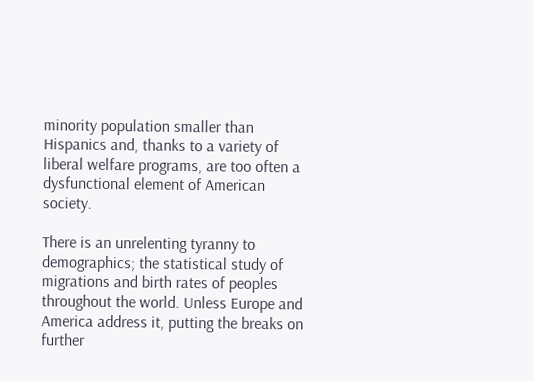minority population smaller than Hispanics and, thanks to a variety of liberal welfare programs, are too often a dysfunctional element of American society.

There is an unrelenting tyranny to demographics; the statistical study of migrations and birth rates of peoples throughout the world. Unless Europe and America address it, putting the breaks on further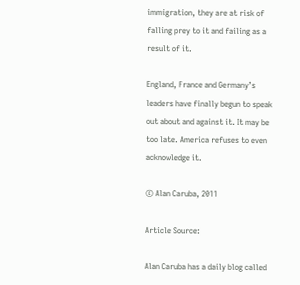immigration, they are at risk of falling prey to it and failing as a result of it.

England, France and Germany’s leaders have finally begun to speak out about and against it. It may be too late. America refuses to even acknowledge it.

© Alan Caruba, 2011

Article Source:

Alan Caruba has a daily blog called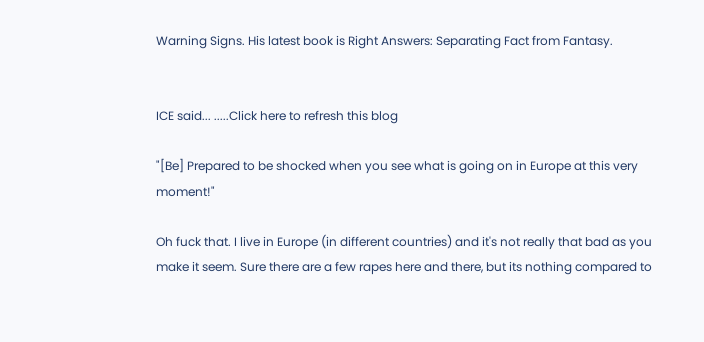Warning Signs. His latest book is Right Answers: Separating Fact from Fantasy.


ICE said... .....Click here to refresh this blog

"[Be] Prepared to be shocked when you see what is going on in Europe at this very moment!"

Oh fuck that. I live in Europe (in different countries) and it's not really that bad as you make it seem. Sure there are a few rapes here and there, but its nothing compared to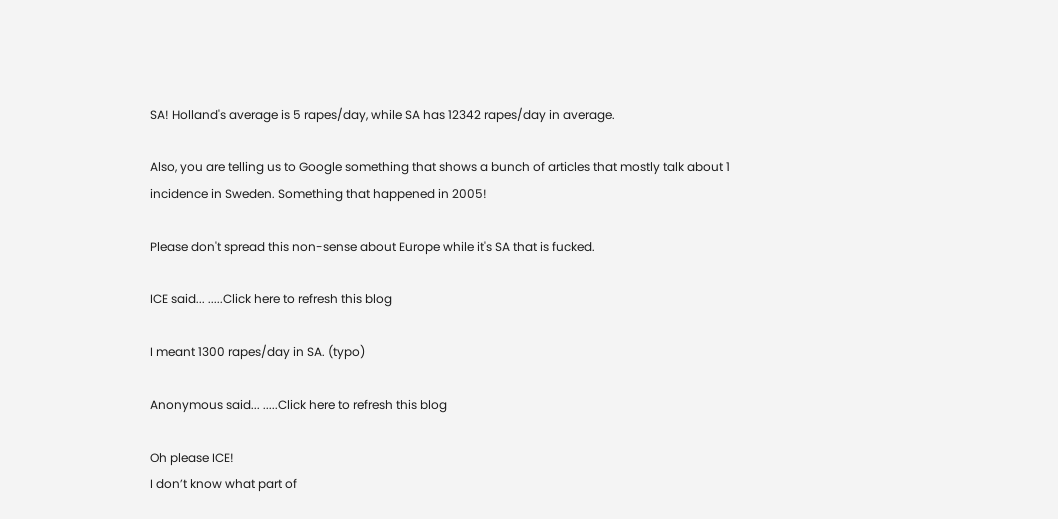SA! Holland's average is 5 rapes/day, while SA has 12342 rapes/day in average.

Also, you are telling us to Google something that shows a bunch of articles that mostly talk about 1 incidence in Sweden. Something that happened in 2005!

Please don't spread this non-sense about Europe while it's SA that is fucked.

ICE said... .....Click here to refresh this blog

I meant 1300 rapes/day in SA. (typo)

Anonymous said... .....Click here to refresh this blog

Oh please ICE!
I don’t know what part of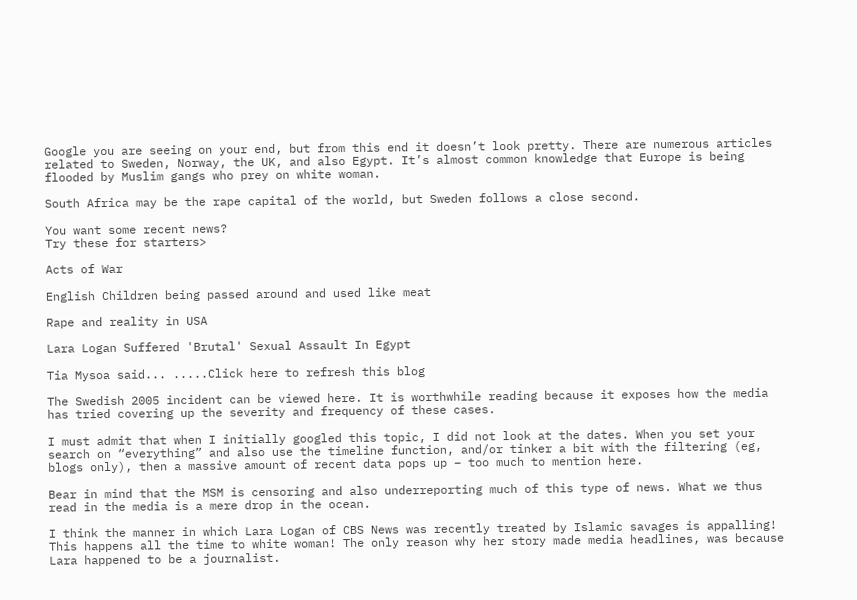Google you are seeing on your end, but from this end it doesn’t look pretty. There are numerous articles related to Sweden, Norway, the UK, and also Egypt. It’s almost common knowledge that Europe is being flooded by Muslim gangs who prey on white woman.

South Africa may be the rape capital of the world, but Sweden follows a close second.

You want some recent news?
Try these for starters>

Acts of War

English Children being passed around and used like meat

Rape and reality in USA

Lara Logan Suffered 'Brutal' Sexual Assault In Egypt

Tia Mysoa said... .....Click here to refresh this blog

The Swedish 2005 incident can be viewed here. It is worthwhile reading because it exposes how the media has tried covering up the severity and frequency of these cases.

I must admit that when I initially googled this topic, I did not look at the dates. When you set your search on “everything” and also use the timeline function, and/or tinker a bit with the filtering (eg, blogs only), then a massive amount of recent data pops up – too much to mention here.

Bear in mind that the MSM is censoring and also underreporting much of this type of news. What we thus read in the media is a mere drop in the ocean.

I think the manner in which Lara Logan of CBS News was recently treated by Islamic savages is appalling! This happens all the time to white woman! The only reason why her story made media headlines, was because Lara happened to be a journalist.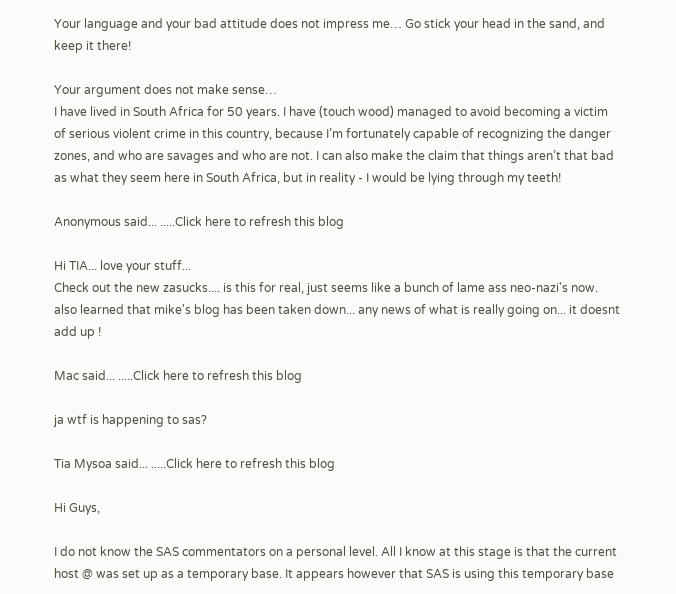Your language and your bad attitude does not impress me… Go stick your head in the sand, and keep it there!

Your argument does not make sense…
I have lived in South Africa for 50 years. I have (touch wood) managed to avoid becoming a victim of serious violent crime in this country, because I’m fortunately capable of recognizing the danger zones, and who are savages and who are not. I can also make the claim that things aren’t that bad as what they seem here in South Africa, but in reality - I would be lying through my teeth!

Anonymous said... .....Click here to refresh this blog

Hi TIA... love your stuff...
Check out the new zasucks.... is this for real, just seems like a bunch of lame ass neo-nazi's now. also learned that mike's blog has been taken down... any news of what is really going on... it doesnt add up !

Mac said... .....Click here to refresh this blog

ja wtf is happening to sas?

Tia Mysoa said... .....Click here to refresh this blog

Hi Guys,

I do not know the SAS commentators on a personal level. All I know at this stage is that the current host @ was set up as a temporary base. It appears however that SAS is using this temporary base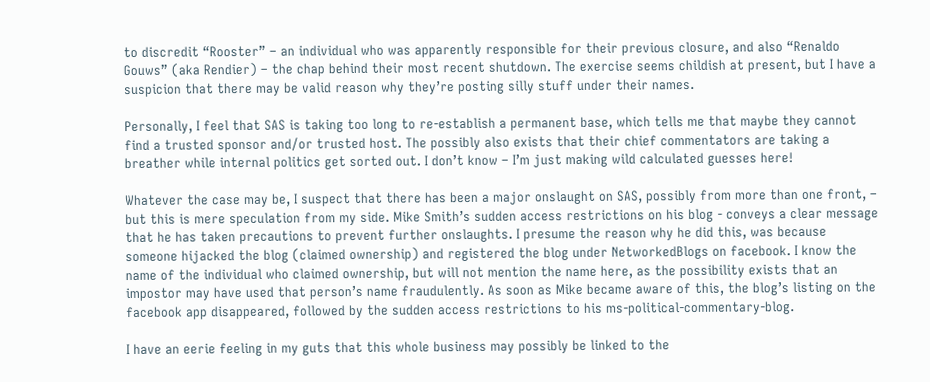to discredit “Rooster” – an individual who was apparently responsible for their previous closure, and also “Renaldo Gouws” (aka Rendier) – the chap behind their most recent shutdown. The exercise seems childish at present, but I have a suspicion that there may be valid reason why they’re posting silly stuff under their names.

Personally, I feel that SAS is taking too long to re-establish a permanent base, which tells me that maybe they cannot find a trusted sponsor and/or trusted host. The possibly also exists that their chief commentators are taking a breather while internal politics get sorted out. I don’t know – I’m just making wild calculated guesses here!

Whatever the case may be, I suspect that there has been a major onslaught on SAS, possibly from more than one front, – but this is mere speculation from my side. Mike Smith’s sudden access restrictions on his blog - conveys a clear message that he has taken precautions to prevent further onslaughts. I presume the reason why he did this, was because someone hijacked the blog (claimed ownership) and registered the blog under NetworkedBlogs on facebook. I know the name of the individual who claimed ownership, but will not mention the name here, as the possibility exists that an impostor may have used that person’s name fraudulently. As soon as Mike became aware of this, the blog’s listing on the facebook app disappeared, followed by the sudden access restrictions to his ms-political-commentary-blog.

I have an eerie feeling in my guts that this whole business may possibly be linked to the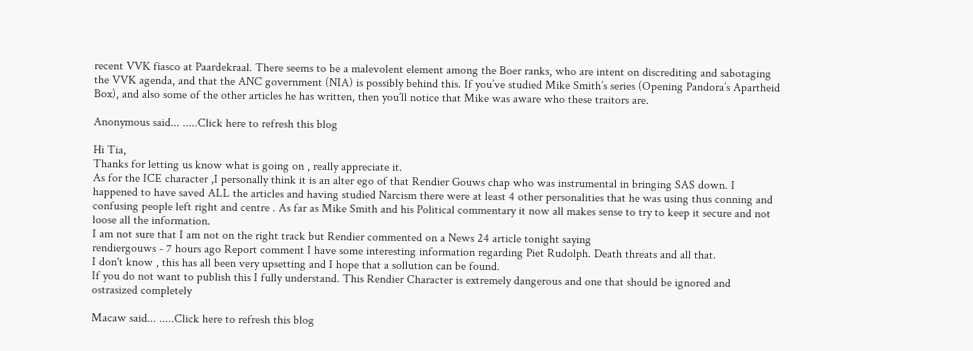recent VVK fiasco at Paardekraal. There seems to be a malevolent element among the Boer ranks, who are intent on discrediting and sabotaging the VVK agenda, and that the ANC government (NIA) is possibly behind this. If you’ve studied Mike Smith’s series (Opening Pandora’s Apartheid Box), and also some of the other articles he has written, then you’ll notice that Mike was aware who these traitors are.

Anonymous said... .....Click here to refresh this blog

Hi Tia,
Thanks for letting us know what is going on , really appreciate it.
As for the ICE character ,I personally think it is an alter ego of that Rendier Gouws chap who was instrumental in bringing SAS down. I happened to have saved ALL the articles and having studied Narcism there were at least 4 other personalities that he was using thus conning and confusing people left right and centre . As far as Mike Smith and his Political commentary it now all makes sense to try to keep it secure and not loose all the information.
I am not sure that I am not on the right track but Rendier commented on a News 24 article tonight saying
rendiergouws - 7 hours ago Report comment I have some interesting information regarding Piet Rudolph. Death threats and all that.
I don't know , this has all been very upsetting and I hope that a sollution can be found.
If you do not want to publish this I fully understand. This Rendier Character is extremely dangerous and one that should be ignored and ostrasized completely

Macaw said... .....Click here to refresh this blog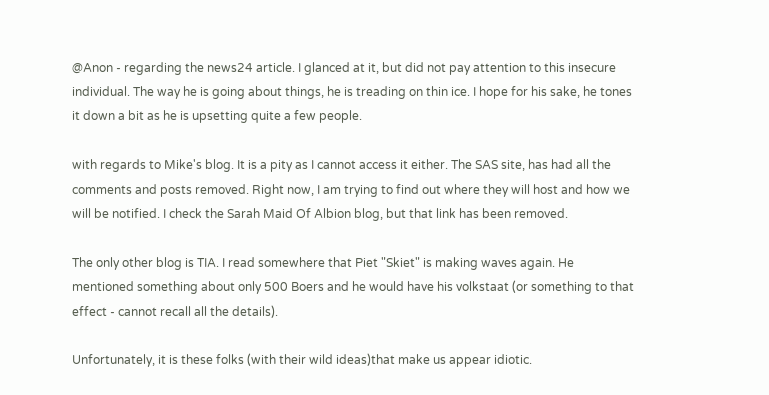@Anon - regarding the news24 article. I glanced at it, but did not pay attention to this insecure individual. The way he is going about things, he is treading on thin ice. I hope for his sake, he tones it down a bit as he is upsetting quite a few people.

with regards to Mike's blog. It is a pity as I cannot access it either. The SAS site, has had all the comments and posts removed. Right now, I am trying to find out where they will host and how we will be notified. I check the Sarah Maid Of Albion blog, but that link has been removed.

The only other blog is TIA. I read somewhere that Piet "Skiet" is making waves again. He mentioned something about only 500 Boers and he would have his volkstaat (or something to that effect - cannot recall all the details).

Unfortunately, it is these folks (with their wild ideas)that make us appear idiotic.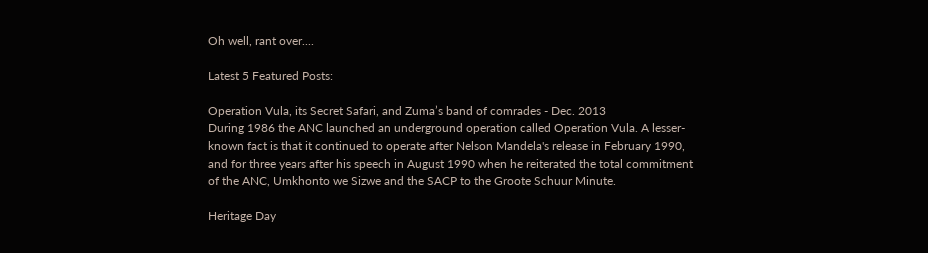Oh well, rant over....

Latest 5 Featured Posts:

Operation Vula, its Secret Safari, and Zuma’s band of comrades - Dec. 2013
During 1986 the ANC launched an underground operation called Operation Vula. A lesser-known fact is that it continued to operate after Nelson Mandela's release in February 1990, and for three years after his speech in August 1990 when he reiterated the total commitment of the ANC, Umkhonto we Sizwe and the SACP to the Groote Schuur Minute.

Heritage Day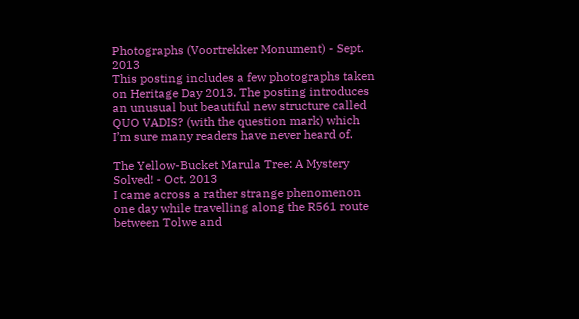Photographs (Voortrekker Monument) - Sept. 2013
This posting includes a few photographs taken on Heritage Day 2013. The posting introduces an unusual but beautiful new structure called QUO VADIS? (with the question mark) which I’m sure many readers have never heard of.

The Yellow-Bucket Marula Tree: A Mystery Solved! - Oct. 2013
I came across a rather strange phenomenon one day while travelling along the R561 route between Tolwe and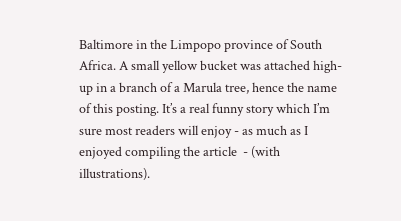Baltimore in the Limpopo province of South Africa. A small yellow bucket was attached high-up in a branch of a Marula tree, hence the name of this posting. It’s a real funny story which I’m sure most readers will enjoy - as much as I enjoyed compiling the article  - (with illustrations).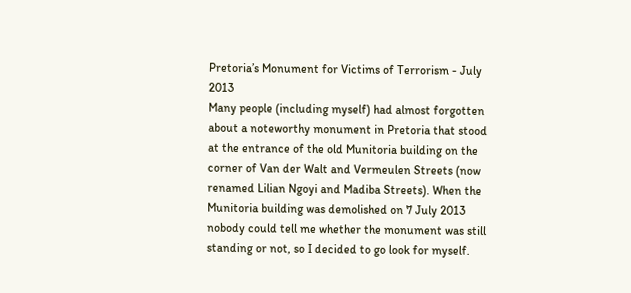Pretoria’s Monument for Victims of Terrorism - July 2013
Many people (including myself) had almost forgotten about a noteworthy monument in Pretoria that stood at the entrance of the old Munitoria building on the corner of Van der Walt and Vermeulen Streets (now renamed Lilian Ngoyi and Madiba Streets). When the Munitoria building was demolished on 7 July 2013 nobody could tell me whether the monument was still standing or not, so I decided to go look for myself.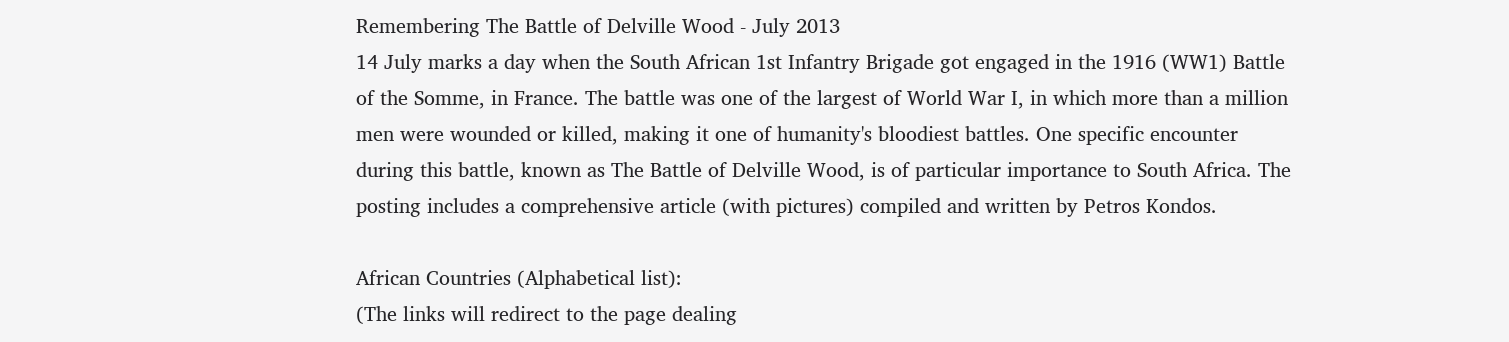Remembering The Battle of Delville Wood - July 2013
14 July marks a day when the South African 1st Infantry Brigade got engaged in the 1916 (WW1) Battle of the Somme, in France. The battle was one of the largest of World War I, in which more than a million men were wounded or killed, making it one of humanity's bloodiest battles. One specific encounter during this battle, known as The Battle of Delville Wood, is of particular importance to South Africa. The posting includes a comprehensive article (with pictures) compiled and written by Petros Kondos.

African Countries (Alphabetical list):
(The links will redirect to the page dealing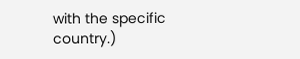with the specific country.)